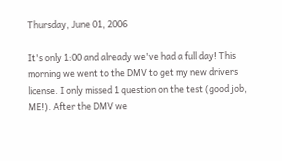Thursday, June 01, 2006

It's only 1:00 and already we've had a full day! This morning we went to the DMV to get my new drivers license. I only missed 1 question on the test (good job, ME!). After the DMV we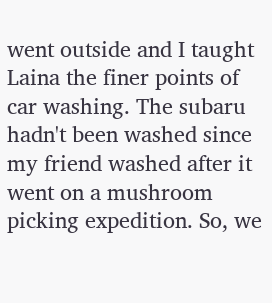went outside and I taught Laina the finer points of car washing. The subaru hadn't been washed since my friend washed after it went on a mushroom picking expedition. So, we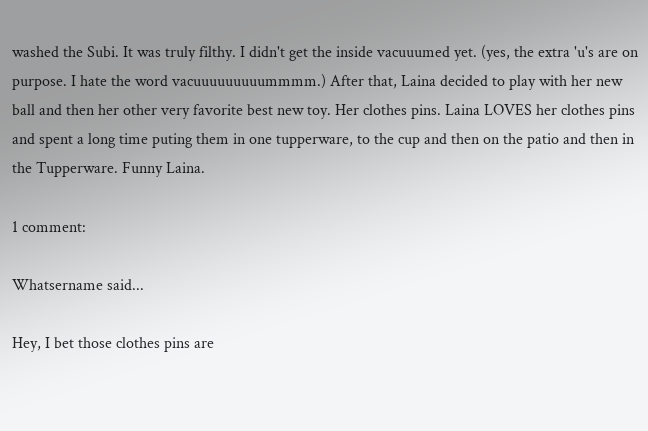washed the Subi. It was truly filthy. I didn't get the inside vacuuumed yet. (yes, the extra 'u's are on purpose. I hate the word vacuuuuuuuuummmm.) After that, Laina decided to play with her new ball and then her other very favorite best new toy. Her clothes pins. Laina LOVES her clothes pins and spent a long time puting them in one tupperware, to the cup and then on the patio and then in the Tupperware. Funny Laina.

1 comment:

Whatsername said...

Hey, I bet those clothes pins are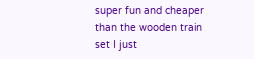super fun and cheaper than the wooden train set I just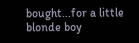bought...for a little blonde boy